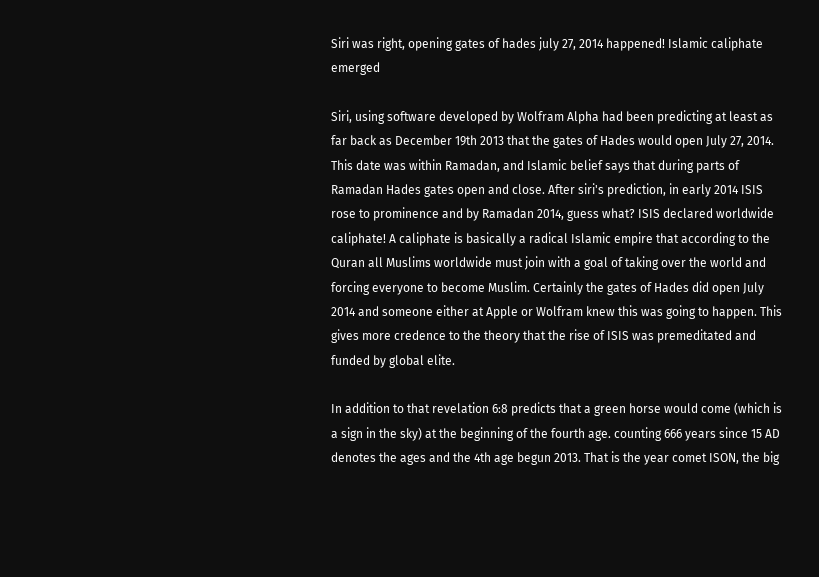Siri was right, opening gates of hades july 27, 2014 happened! Islamic caliphate emerged

Siri, using software developed by Wolfram Alpha had been predicting at least as far back as December 19th 2013 that the gates of Hades would open July 27, 2014. This date was within Ramadan, and Islamic belief says that during parts of Ramadan Hades gates open and close. After siri's prediction, in early 2014 ISIS rose to prominence and by Ramadan 2014, guess what? ISIS declared worldwide caliphate! A caliphate is basically a radical Islamic empire that according to the Quran all Muslims worldwide must join with a goal of taking over the world and forcing everyone to become Muslim. Certainly the gates of Hades did open July 2014 and someone either at Apple or Wolfram knew this was going to happen. This gives more credence to the theory that the rise of ISIS was premeditated and funded by global elite.

In addition to that revelation 6:8 predicts that a green horse would come (which is a sign in the sky) at the beginning of the fourth age. counting 666 years since 15 AD denotes the ages and the 4th age begun 2013. That is the year comet ISON, the big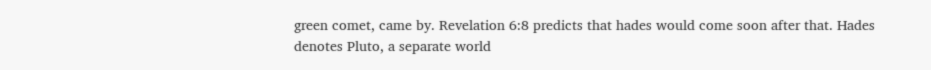green comet, came by. Revelation 6:8 predicts that hades would come soon after that. Hades denotes Pluto, a separate world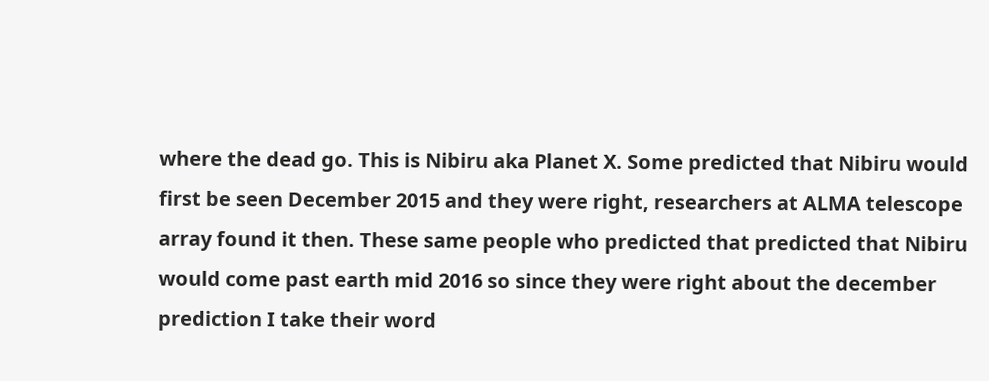where the dead go. This is Nibiru aka Planet X. Some predicted that Nibiru would first be seen December 2015 and they were right, researchers at ALMA telescope array found it then. These same people who predicted that predicted that Nibiru would come past earth mid 2016 so since they were right about the december prediction I take their word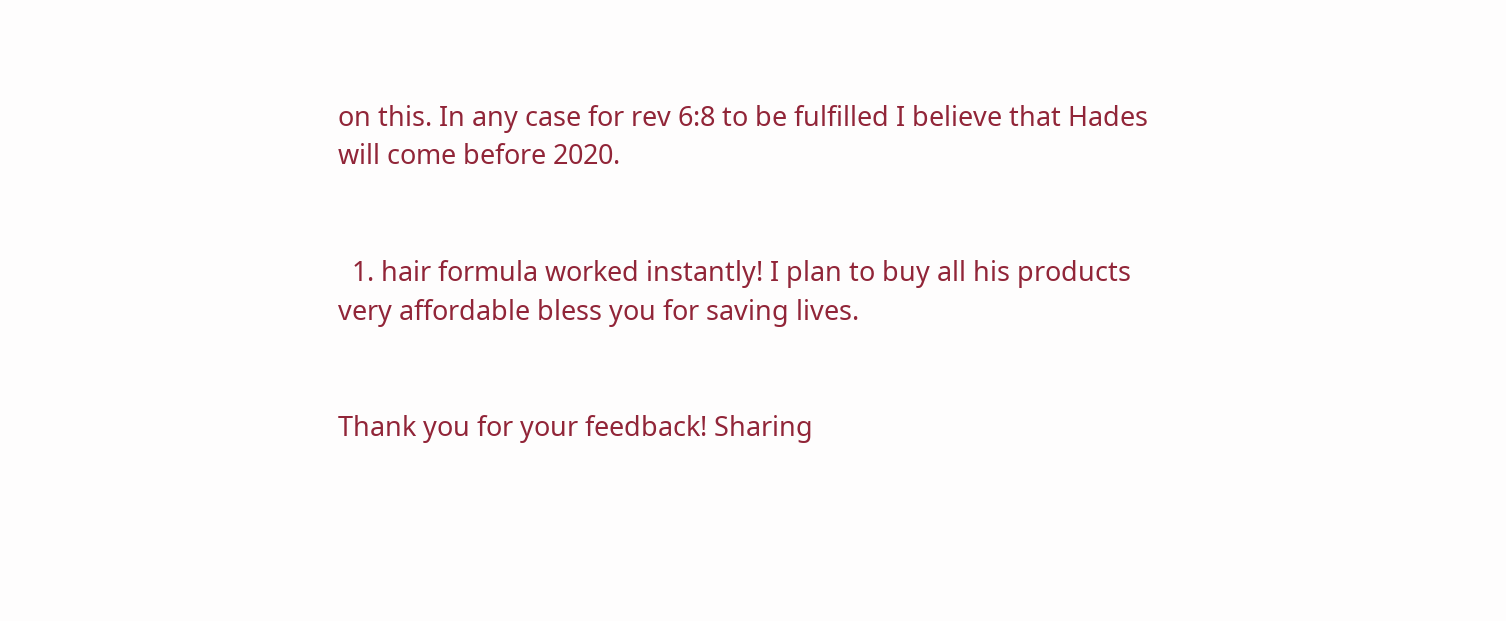on this. In any case for rev 6:8 to be fulfilled I believe that Hades will come before 2020.


  1. hair formula worked instantly! I plan to buy all his products very affordable bless you for saving lives.


Thank you for your feedback! Sharing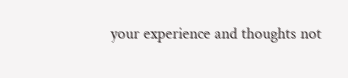your experience and thoughts not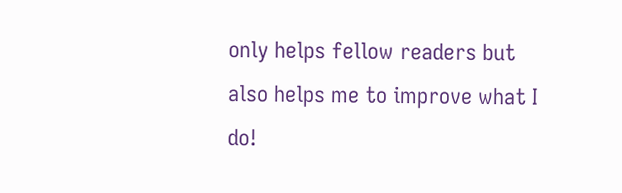only helps fellow readers but also helps me to improve what I do!